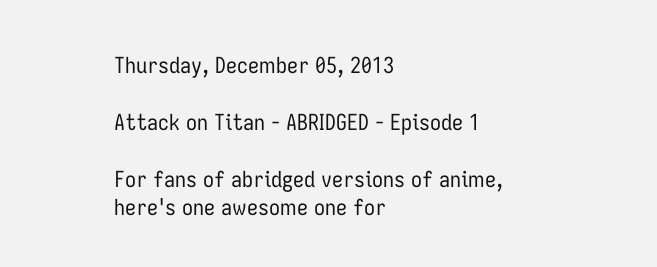Thursday, December 05, 2013

Attack on Titan - ABRIDGED - Episode 1

For fans of abridged versions of anime, here's one awesome one for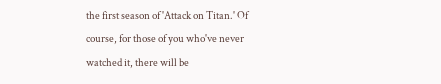the first season of 'Attack on Titan.' Of course, for those of you who've never watched it, there will be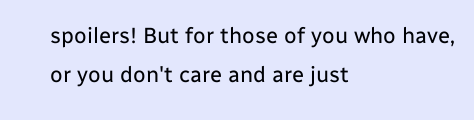spoilers! But for those of you who have, or you don't care and are just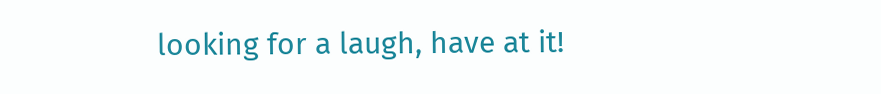looking for a laugh, have at it!